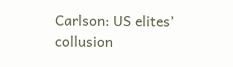Carlson: US elites’ collusion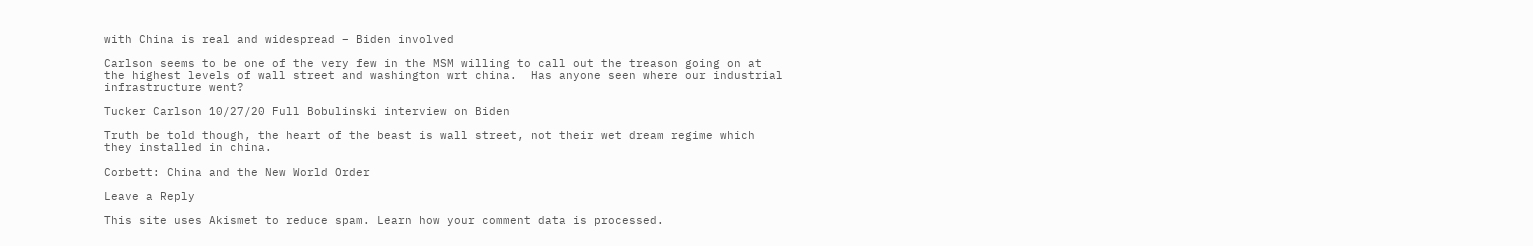with China is real and widespread – Biden involved

Carlson seems to be one of the very few in the MSM willing to call out the treason going on at the highest levels of wall street and washington wrt china.  Has anyone seen where our industrial infrastructure went?

Tucker Carlson 10/27/20 Full Bobulinski interview on Biden

Truth be told though, the heart of the beast is wall street, not their wet dream regime which they installed in china.

Corbett: China and the New World Order

Leave a Reply

This site uses Akismet to reduce spam. Learn how your comment data is processed.